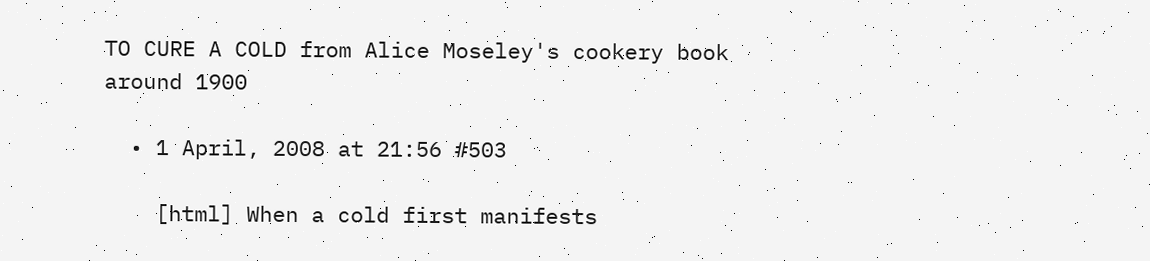TO CURE A COLD from Alice Moseley's cookery book around 1900

  • 1 April, 2008 at 21:56 #503

    [html] When a cold first manifests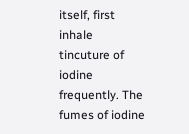itself, first inhale tincuture of iodine frequently. The fumes of iodine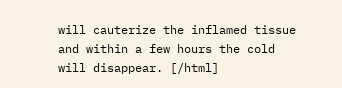will cauterize the inflamed tissue and within a few hours the cold will disappear. [/html]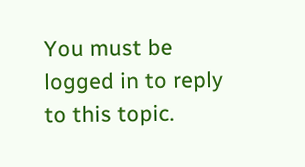You must be logged in to reply to this topic.